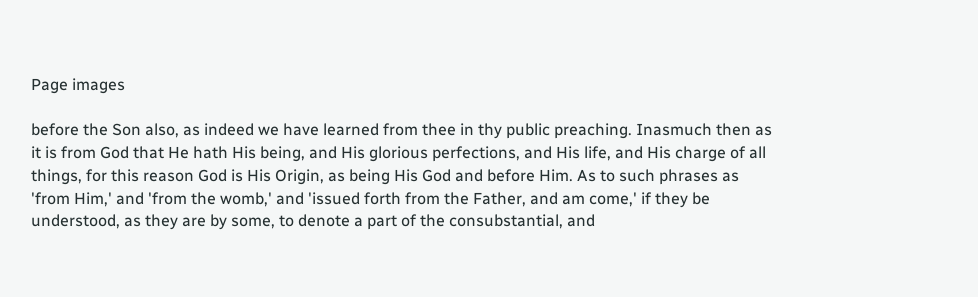Page images

before the Son also, as indeed we have learned from thee in thy public preaching. Inasmuch then as it is from God that He hath His being, and His glorious perfections, and His life, and His charge of all things, for this reason God is His Origin, as being His God and before Him. As to such phrases as 'from Him,' and 'from the womb,' and 'issued forth from the Father, and am come,' if they be understood, as they are by some, to denote a part of the consubstantial, and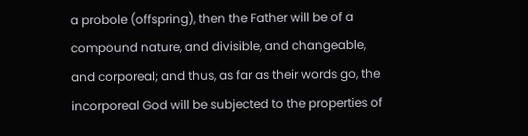a probole (offspring), then the Father will be of a compound nature, and divisible, and changeable, and corporeal; and thus, as far as their words go, the incorporeal God will be subjected to the properties of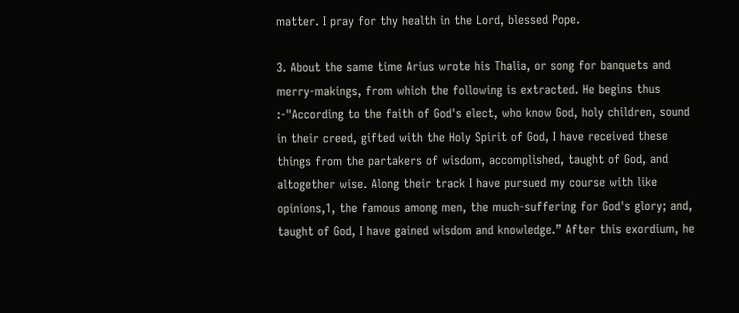matter. I pray for thy health in the Lord, blessed Pope.

3. About the same time Arius wrote his Thalia, or song for banquets and merry-makings, from which the following is extracted. He begins thus :-"According to the faith of God's elect, who know God, holy children, sound in their creed, gifted with the Holy Spirit of God, I have received these things from the partakers of wisdom, accomplished, taught of God, and altogether wise. Along their track I have pursued my course with like opinions,1, the famous among men, the much-suffering for God's glory; and, taught of God, I have gained wisdom and knowledge.” After this exordium, he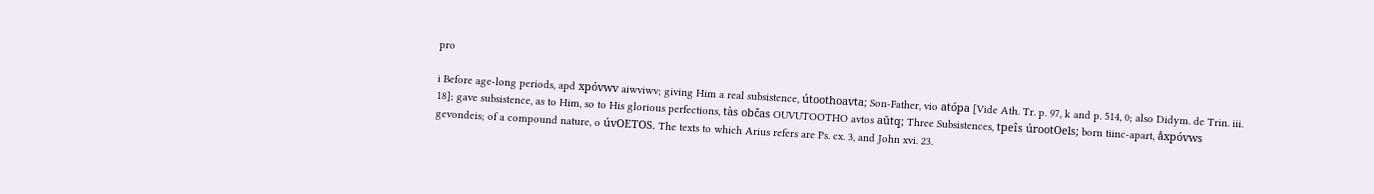pro

i Before age-long periods, apd xpóvwv aiwviwv; giving Him a real subsistence, útoothoavta; Son-Father, vio atópa [Vide Ath. Tr. p. 97, k and p. 514, 0; also Didym. de Trin. iii. 18]; gave subsistence, as to Him, so to His glorious perfections, tàs občas OUVUTOOTHO avtos aŭtq; Three Subsistences, tpeîs úrootOels; born tiinc-apart, åxpóvws gevondeis; of a compound nature, o úvOETOS. The texts to which Arius refers are Ps. cx. 3, and John xvi. 23.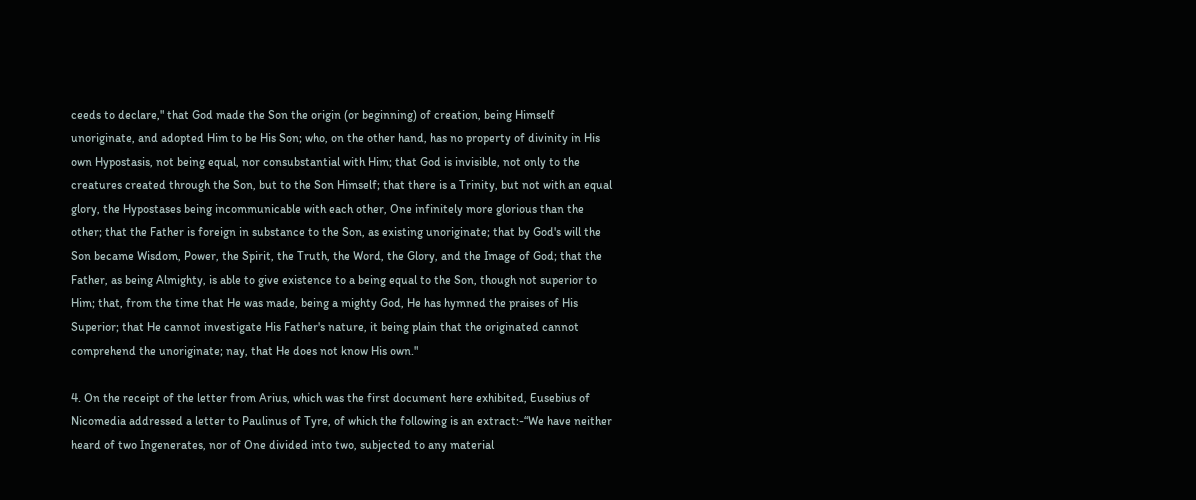ceeds to declare," that God made the Son the origin (or beginning) of creation, being Himself unoriginate, and adopted Him to be His Son; who, on the other hand, has no property of divinity in His own Hypostasis, not being equal, nor consubstantial with Him; that God is invisible, not only to the creatures created through the Son, but to the Son Himself; that there is a Trinity, but not with an equal glory, the Hypostases being incommunicable with each other, One infinitely more glorious than the other; that the Father is foreign in substance to the Son, as existing unoriginate; that by God's will the Son became Wisdom, Power, the Spirit, the Truth, the Word, the Glory, and the Image of God; that the Father, as being Almighty, is able to give existence to a being equal to the Son, though not superior to Him; that, from the time that He was made, being a mighty God, He has hymned the praises of His Superior; that He cannot investigate His Father's nature, it being plain that the originated cannot comprehend the unoriginate; nay, that He does not know His own."

4. On the receipt of the letter from Arius, which was the first document here exhibited, Eusebius of Nicomedia addressed a letter to Paulinus of Tyre, of which the following is an extract:-“We have neither heard of two Ingenerates, nor of One divided into two, subjected to any material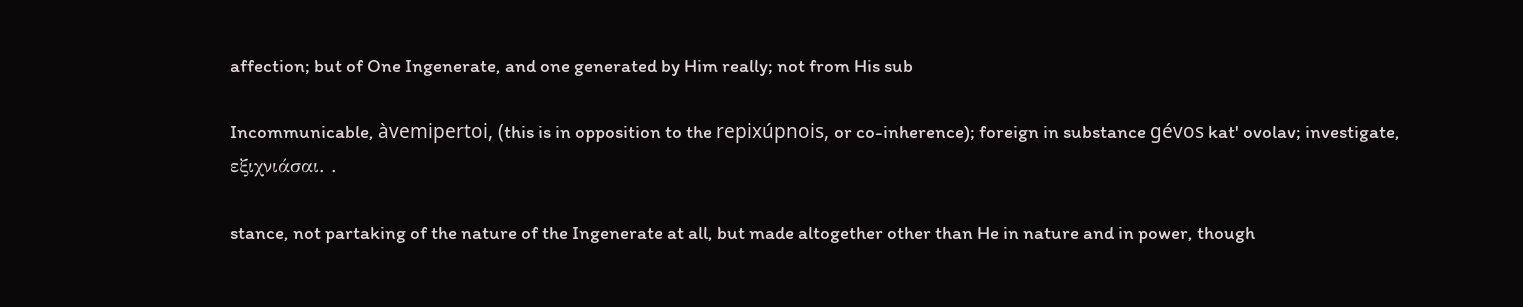affection; but of One Ingenerate, and one generated by Him really; not from His sub

Incommunicable, àvemipertoi, (this is in opposition to the repixúpnois, or co-inherence); foreign in substance gévos kat' ovolav; investigate, εξιχνιάσαι. .

stance, not partaking of the nature of the Ingenerate at all, but made altogether other than He in nature and in power, though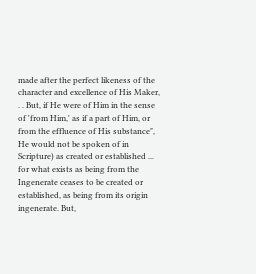made after the perfect likeness of the character and excellence of His Maker, . . But, if He were of Him in the sense of 'from Him,' as if a part of Him, or from the effluence of His substance", He would not be spoken of in Scripture) as created or established ... for what exists as being from the Ingenerate ceases to be created or established, as being from its origin ingenerate. But,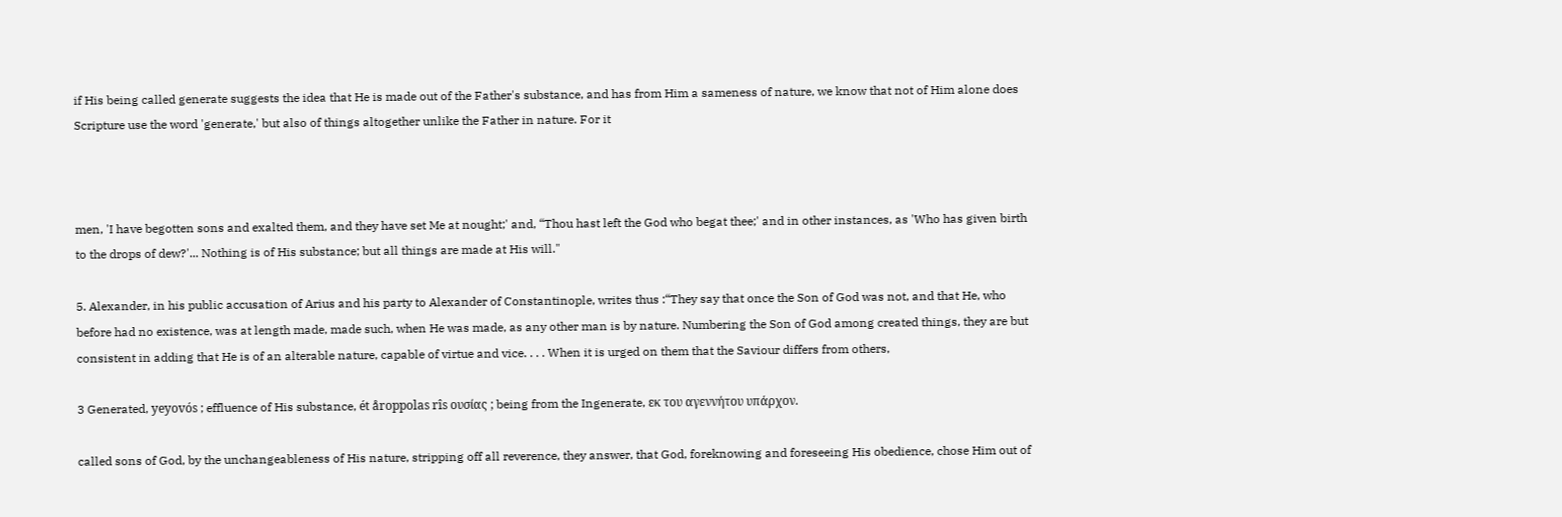if His being called generate suggests the idea that He is made out of the Father's substance, and has from Him a sameness of nature, we know that not of Him alone does Scripture use the word 'generate,' but also of things altogether unlike the Father in nature. For it



men, 'I have begotten sons and exalted them, and they have set Me at nought;' and, “Thou hast left the God who begat thee;' and in other instances, as 'Who has given birth to the drops of dew?'... Nothing is of His substance; but all things are made at His will."

5. Alexander, in his public accusation of Arius and his party to Alexander of Constantinople, writes thus :“They say that once the Son of God was not, and that He, who before had no existence, was at length made, made such, when He was made, as any other man is by nature. Numbering the Son of God among created things, they are but consistent in adding that He is of an alterable nature, capable of virtue and vice. . . . When it is urged on them that the Saviour differs from others,

3 Generated, yeyovós ; effluence of His substance, ét åroppolas rîs ουσίας ; being from the Ingenerate, εκ του αγεννήτου υπάρχον.

called sons of God, by the unchangeableness of His nature, stripping off all reverence, they answer, that God, foreknowing and foreseeing His obedience, chose Him out of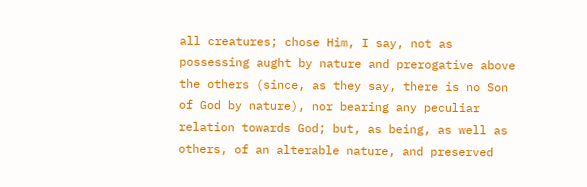all creatures; chose Him, I say, not as possessing aught by nature and prerogative above the others (since, as they say, there is no Son of God by nature), nor bearing any peculiar relation towards God; but, as being, as well as others, of an alterable nature, and preserved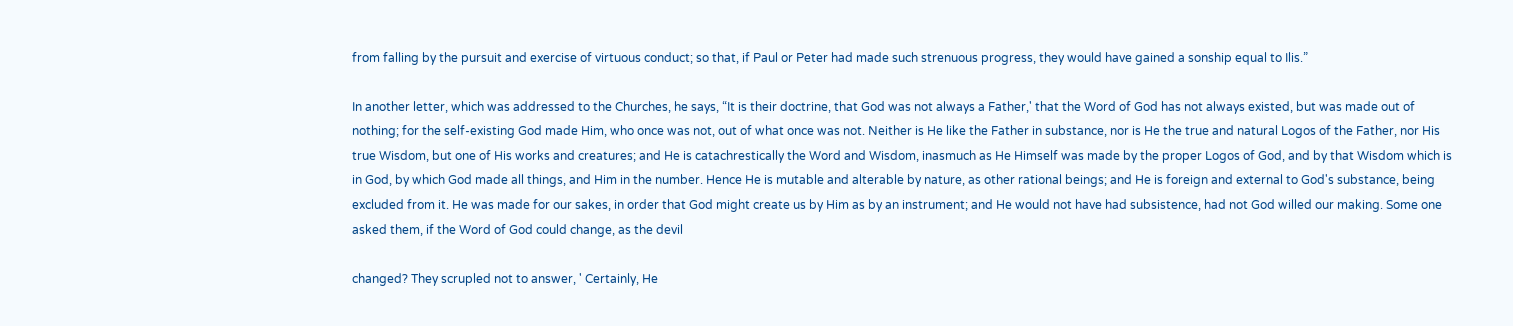from falling by the pursuit and exercise of virtuous conduct; so that, if Paul or Peter had made such strenuous progress, they would have gained a sonship equal to Ilis.”

In another letter, which was addressed to the Churches, he says, “It is their doctrine, that God was not always a Father,' that the Word of God has not always existed, but was made out of nothing; for the self-existing God made Him, who once was not, out of what once was not. Neither is He like the Father in substance, nor is He the true and natural Logos of the Father, nor His true Wisdom, but one of His works and creatures; and He is catachrestically the Word and Wisdom, inasmuch as He Himself was made by the proper Logos of God, and by that Wisdom which is in God, by which God made all things, and Him in the number. Hence He is mutable and alterable by nature, as other rational beings; and He is foreign and external to God's substance, being excluded from it. He was made for our sakes, in order that God might create us by Him as by an instrument; and He would not have had subsistence, had not God willed our making. Some one asked them, if the Word of God could change, as the devil

changed? They scrupled not to answer, ' Certainly, He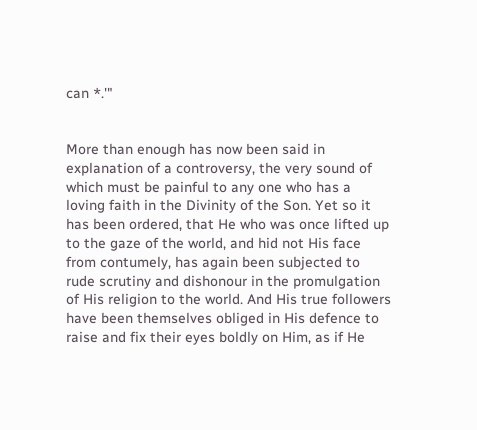can *.'"


More than enough has now been said in explanation of a controversy, the very sound of which must be painful to any one who has a loving faith in the Divinity of the Son. Yet so it has been ordered, that He who was once lifted up to the gaze of the world, and hid not His face from contumely, has again been subjected to rude scrutiny and dishonour in the promulgation of His religion to the world. And His true followers have been themselves obliged in His defence to raise and fix their eyes boldly on Him, as if He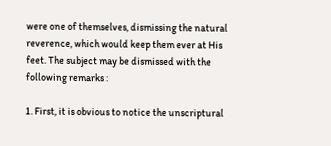were one of themselves, dismissing the natural reverence, which would keep them ever at His feet. The subject may be dismissed with the following remarks :

1. First, it is obvious to notice the unscriptural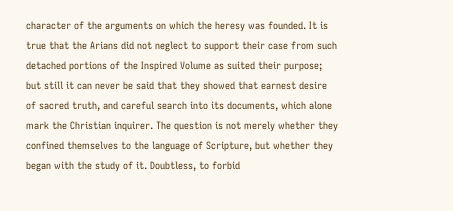character of the arguments on which the heresy was founded. It is true that the Arians did not neglect to support their case from such detached portions of the Inspired Volume as suited their purpose; but still it can never be said that they showed that earnest desire of sacred truth, and careful search into its documents, which alone mark the Christian inquirer. The question is not merely whether they confined themselves to the language of Scripture, but whether they began with the study of it. Doubtless, to forbid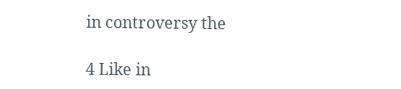in controversy the

4 Like in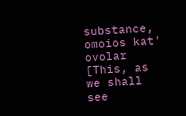substance, omoios kat' ovolar [This, as we shall see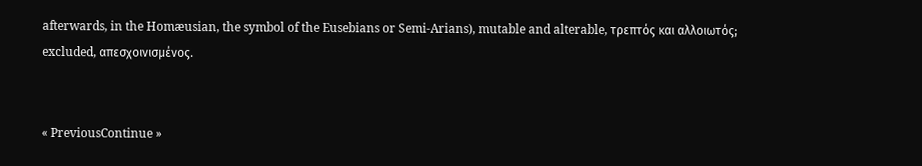afterwards, in the Homæusian, the symbol of the Eusebians or Semi-Arians), mutable and alterable, τρεπτός και αλλοιωτός; excluded, απεσχοινισμένος.


« PreviousContinue »